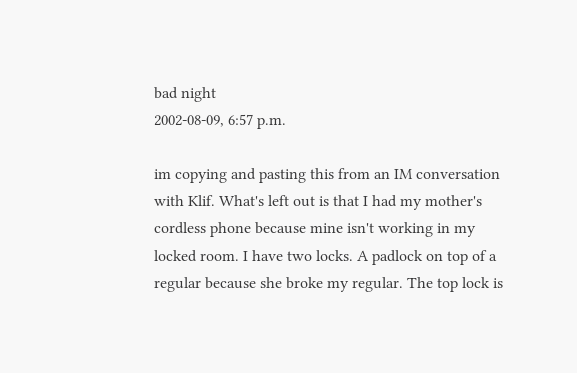bad night
2002-08-09, 6:57 p.m.

im copying and pasting this from an IM conversation with Klif. What's left out is that I had my mother's cordless phone because mine isn't working in my locked room. I have two locks. A padlock on top of a regular because she broke my regular. The top lock is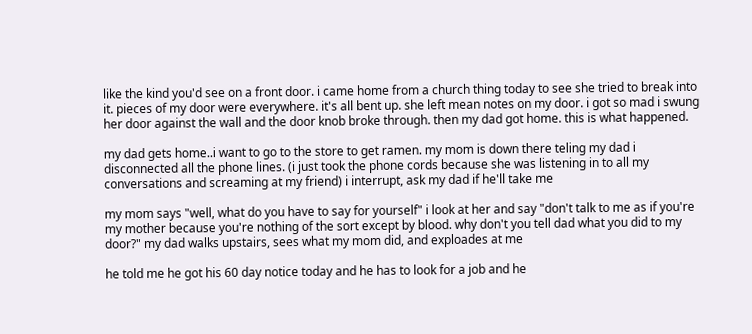like the kind you'd see on a front door. i came home from a church thing today to see she tried to break into it. pieces of my door were everywhere. it's all bent up. she left mean notes on my door. i got so mad i swung her door against the wall and the door knob broke through. then my dad got home. this is what happened.

my dad gets home..i want to go to the store to get ramen. my mom is down there teling my dad i disconnected all the phone lines. (i just took the phone cords because she was listening in to all my conversations and screaming at my friend) i interrupt, ask my dad if he'll take me

my mom says "well, what do you have to say for yourself" i look at her and say "don't talk to me as if you're my mother because you're nothing of the sort except by blood. why don't you tell dad what you did to my door?" my dad walks upstairs, sees what my mom did, and exploades at me

he told me he got his 60 day notice today and he has to look for a job and he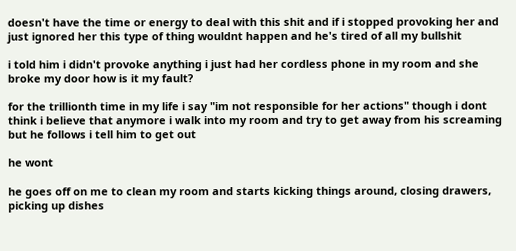doesn't have the time or energy to deal with this shit and if i stopped provoking her and just ignored her this type of thing wouldnt happen and he's tired of all my bullshit

i told him i didn't provoke anything i just had her cordless phone in my room and she broke my door how is it my fault?

for the trillionth time in my life i say "im not responsible for her actions" though i dont think i believe that anymore i walk into my room and try to get away from his screaming but he follows i tell him to get out

he wont

he goes off on me to clean my room and starts kicking things around, closing drawers, picking up dishes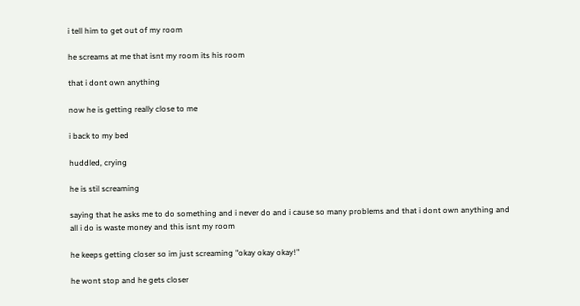i tell him to get out of my room

he screams at me that isnt my room its his room

that i dont own anything

now he is getting really close to me

i back to my bed

huddled, crying

he is stil screaming

saying that he asks me to do something and i never do and i cause so many problems and that i dont own anything and all i do is waste money and this isnt my room

he keeps getting closer so im just screaming "okay okay okay!"

he wont stop and he gets closer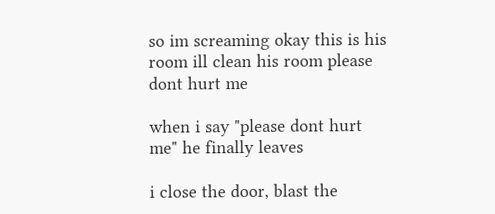so im screaming okay this is his room ill clean his room please dont hurt me

when i say "please dont hurt me" he finally leaves

i close the door, blast the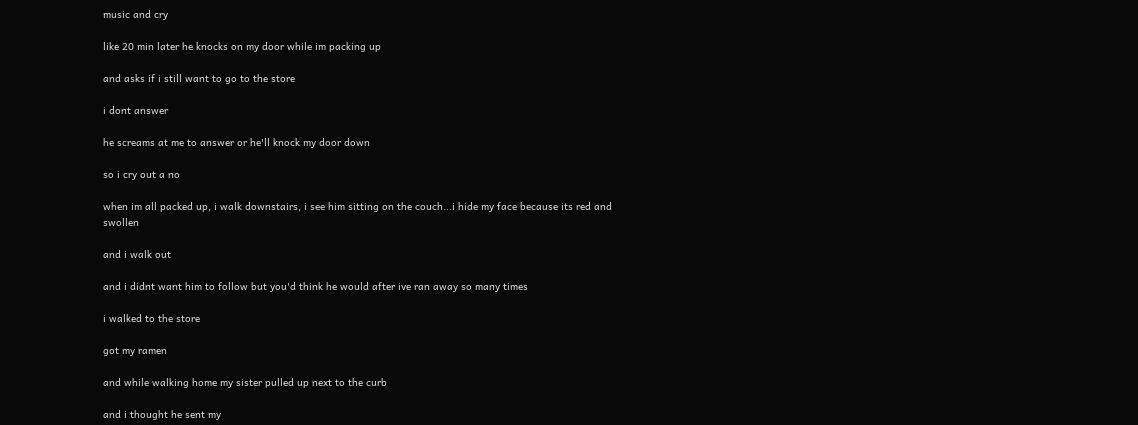music and cry

like 20 min later he knocks on my door while im packing up

and asks if i still want to go to the store

i dont answer

he screams at me to answer or he'll knock my door down

so i cry out a no

when im all packed up, i walk downstairs, i see him sitting on the couch...i hide my face because its red and swollen

and i walk out

and i didnt want him to follow but you'd think he would after ive ran away so many times

i walked to the store

got my ramen

and while walking home my sister pulled up next to the curb

and i thought he sent my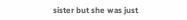sister but she was just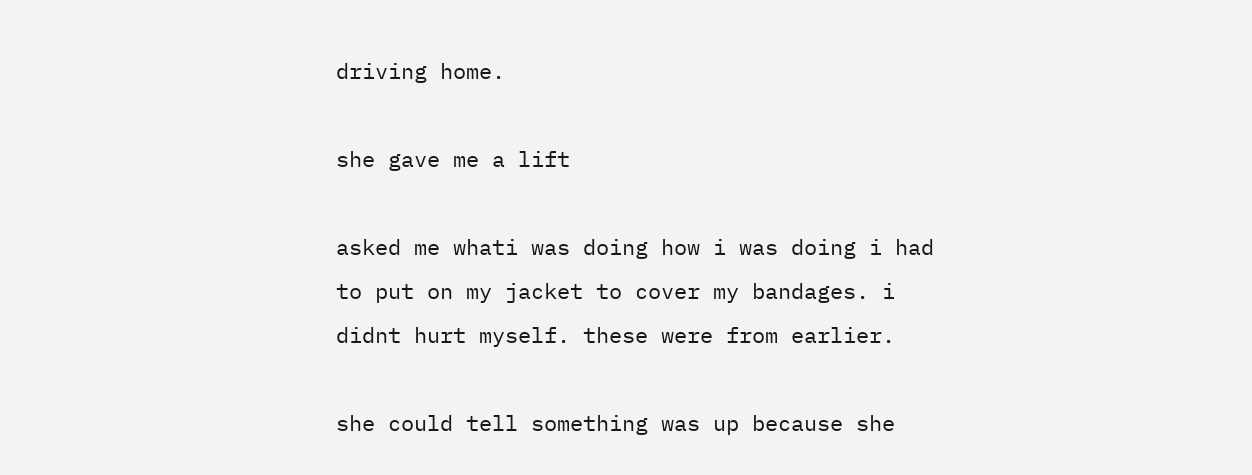driving home.

she gave me a lift

asked me whati was doing how i was doing i had to put on my jacket to cover my bandages. i didnt hurt myself. these were from earlier.

she could tell something was up because she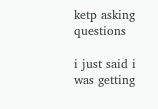ketp asking questions

i just said i was getting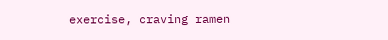exercise, craving ramen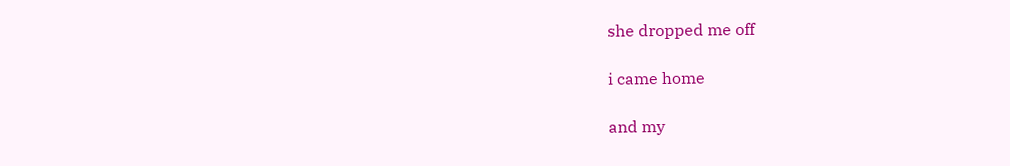she dropped me off

i came home

and my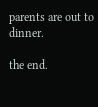parents are out to dinner.

the end.